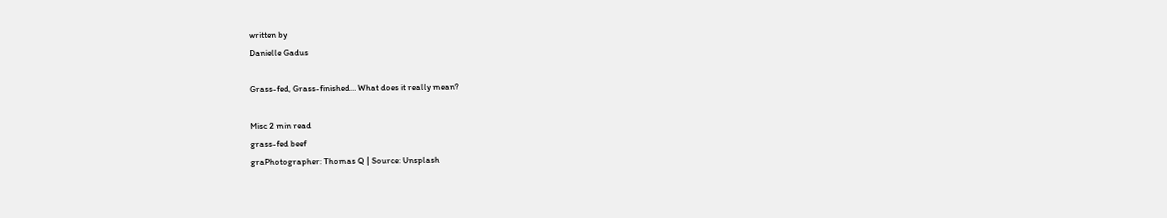written by
Danielle Gadus

Grass-fed, Grass-finished… What does it really mean?

Misc 2 min read
grass-fed beef
graPhotographer: Thomas Q | Source: Unsplash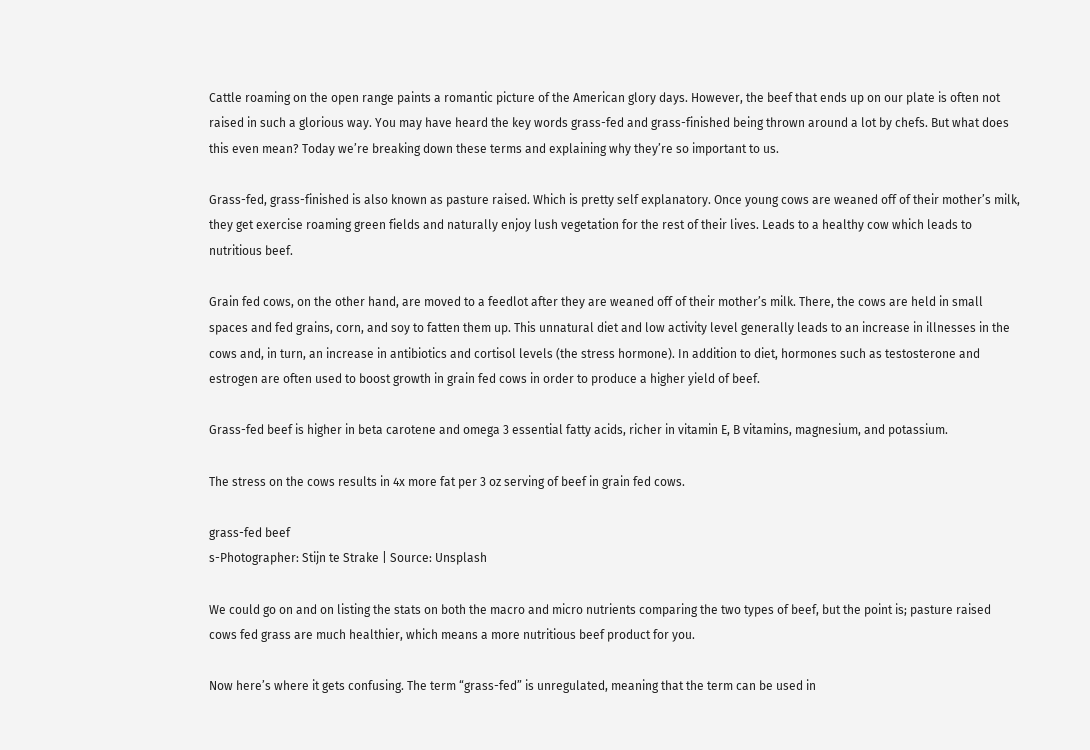Cattle roaming on the open range paints a romantic picture of the American glory days. However, the beef that ends up on our plate is often not raised in such a glorious way. You may have heard the key words grass-fed and grass-finished being thrown around a lot by chefs. But what does this even mean? Today we’re breaking down these terms and explaining why they’re so important to us.

Grass-fed, grass-finished is also known as pasture raised. Which is pretty self explanatory. Once young cows are weaned off of their mother’s milk, they get exercise roaming green fields and naturally enjoy lush vegetation for the rest of their lives. Leads to a healthy cow which leads to nutritious beef.

Grain fed cows, on the other hand, are moved to a feedlot after they are weaned off of their mother’s milk. There, the cows are held in small spaces and fed grains, corn, and soy to fatten them up. This unnatural diet and low activity level generally leads to an increase in illnesses in the cows and, in turn, an increase in antibiotics and cortisol levels (the stress hormone). In addition to diet, hormones such as testosterone and estrogen are often used to boost growth in grain fed cows in order to produce a higher yield of beef.

Grass-fed beef is higher in beta carotene and omega 3 essential fatty acids, richer in vitamin E, B vitamins, magnesium, and potassium.

The stress on the cows results in 4x more fat per 3 oz serving of beef in grain fed cows.

grass-fed beef
s-Photographer: Stijn te Strake | Source: Unsplash

We could go on and on listing the stats on both the macro and micro nutrients comparing the two types of beef, but the point is; pasture raised cows fed grass are much healthier, which means a more nutritious beef product for you.

Now here’s where it gets confusing. The term “grass-fed” is unregulated, meaning that the term can be used in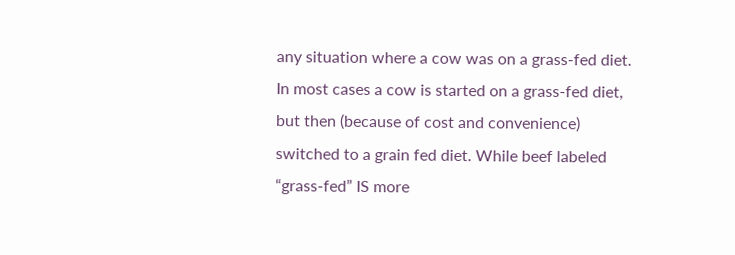any situation where a cow was on a grass-fed diet. In most cases a cow is started on a grass-fed diet, but then (because of cost and convenience) switched to a grain fed diet. While beef labeled “grass-fed” IS more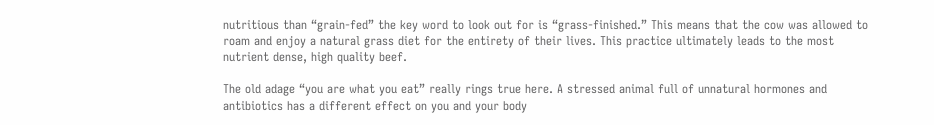nutritious than “grain-fed” the key word to look out for is “grass-finished.” This means that the cow was allowed to roam and enjoy a natural grass diet for the entirety of their lives. This practice ultimately leads to the most nutrient dense, high quality beef.

The old adage “you are what you eat” really rings true here. A stressed animal full of unnatural hormones and antibiotics has a different effect on you and your body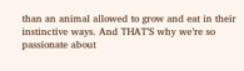than an animal allowed to grow and eat in their instinctive ways. And THAT’S why we’re so passionate about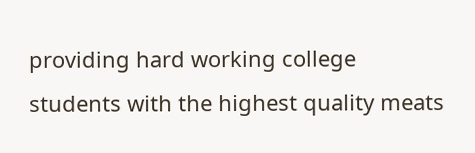providing hard working college students with the highest quality meats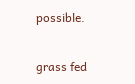possible.

grass fed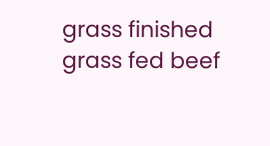grass finished grass fed beef